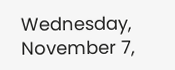Wednesday, November 7,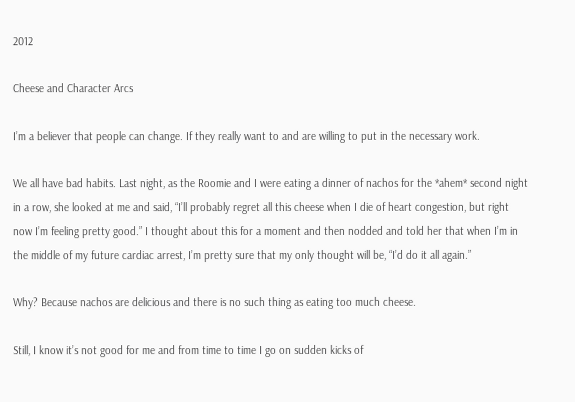2012

Cheese and Character Arcs

I’m a believer that people can change. If they really want to and are willing to put in the necessary work.

We all have bad habits. Last night, as the Roomie and I were eating a dinner of nachos for the *ahem* second night in a row, she looked at me and said, “I’ll probably regret all this cheese when I die of heart congestion, but right now I’m feeling pretty good.” I thought about this for a moment and then nodded and told her that when I’m in the middle of my future cardiac arrest, I’m pretty sure that my only thought will be, “I’d do it all again.”

Why? Because nachos are delicious and there is no such thing as eating too much cheese.

Still, I know it’s not good for me and from time to time I go on sudden kicks of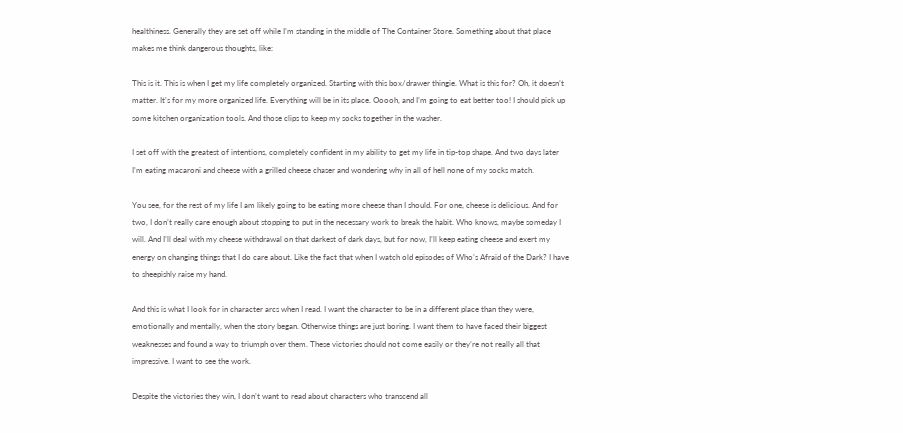healthiness. Generally they are set off while I’m standing in the middle of The Container Store. Something about that place makes me think dangerous thoughts, like:

This is it. This is when I get my life completely organized. Starting with this box/drawer thingie. What is this for? Oh, it doesn’t matter. It’s for my more organized life. Everything will be in its place. Ooooh, and I’m going to eat better too! I should pick up some kitchen organization tools. And those clips to keep my socks together in the washer.

I set off with the greatest of intentions, completely confident in my ability to get my life in tip-top shape. And two days later I’m eating macaroni and cheese with a grilled cheese chaser and wondering why in all of hell none of my socks match.

You see, for the rest of my life I am likely going to be eating more cheese than I should. For one, cheese is delicious. And for two, I don’t really care enough about stopping to put in the necessary work to break the habit. Who knows, maybe someday I will. And I’ll deal with my cheese withdrawal on that darkest of dark days, but for now, I’ll keep eating cheese and exert my energy on changing things that I do care about. Like the fact that when I watch old episodes of Who’s Afraid of the Dark? I have to sheepishly raise my hand.

And this is what I look for in character arcs when I read. I want the character to be in a different place than they were, emotionally and mentally, when the story began. Otherwise things are just boring. I want them to have faced their biggest weaknesses and found a way to triumph over them. These victories should not come easily or they’re not really all that impressive. I want to see the work.

Despite the victories they win, I don’t want to read about characters who transcend all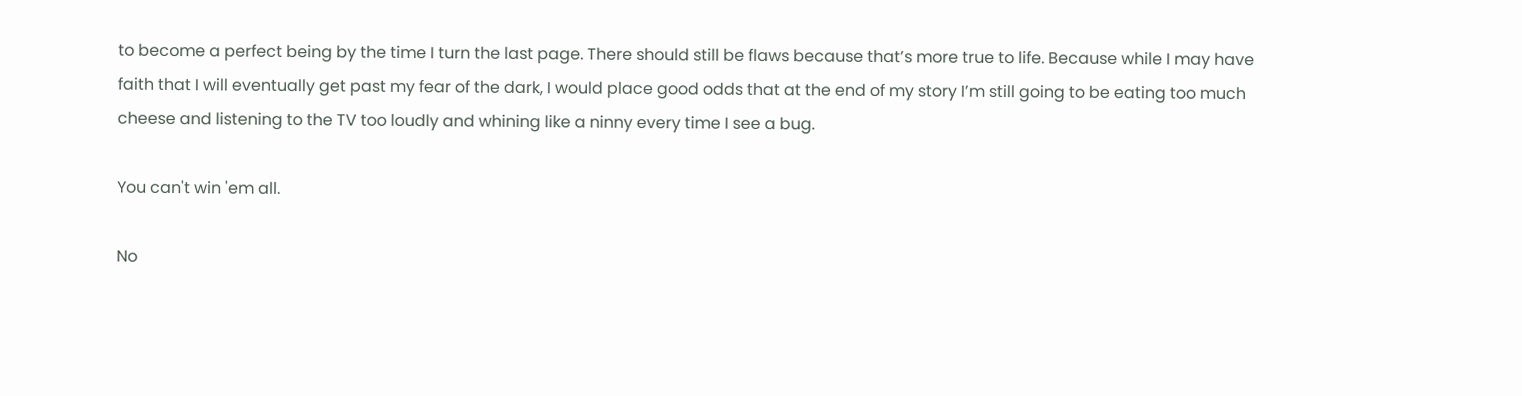to become a perfect being by the time I turn the last page. There should still be flaws because that’s more true to life. Because while I may have faith that I will eventually get past my fear of the dark, I would place good odds that at the end of my story I’m still going to be eating too much cheese and listening to the TV too loudly and whining like a ninny every time I see a bug.

You can't win 'em all.

No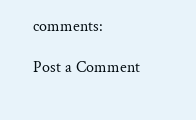comments:

Post a Comment